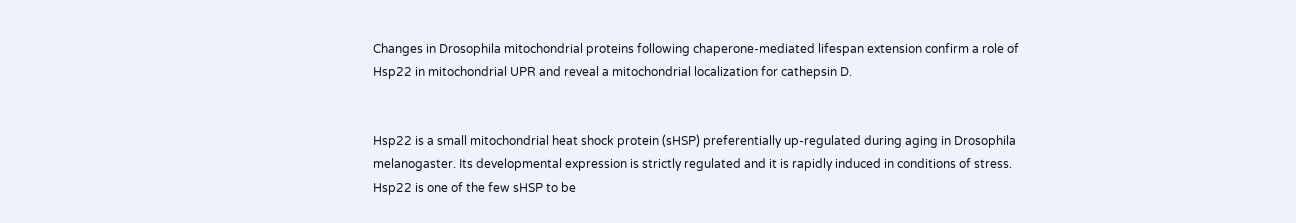Changes in Drosophila mitochondrial proteins following chaperone-mediated lifespan extension confirm a role of Hsp22 in mitochondrial UPR and reveal a mitochondrial localization for cathepsin D.


Hsp22 is a small mitochondrial heat shock protein (sHSP) preferentially up-regulated during aging in Drosophila melanogaster. Its developmental expression is strictly regulated and it is rapidly induced in conditions of stress. Hsp22 is one of the few sHSP to be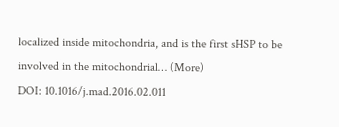localized inside mitochondria, and is the first sHSP to be involved in the mitochondrial… (More)
DOI: 10.1016/j.mad.2016.02.011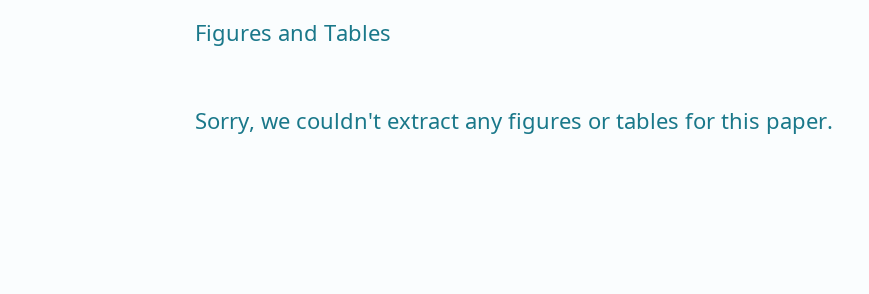Figures and Tables

Sorry, we couldn't extract any figures or tables for this paper.